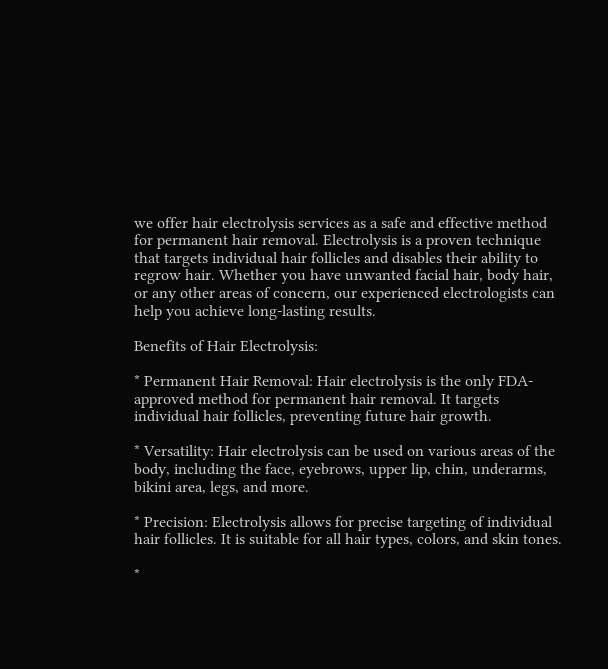we offer hair electrolysis services as a safe and effective method for permanent hair removal. Electrolysis is a proven technique that targets individual hair follicles and disables their ability to regrow hair. Whether you have unwanted facial hair, body hair, or any other areas of concern, our experienced electrologists can help you achieve long-lasting results.

Benefits of Hair Electrolysis:

* Permanent Hair Removal: Hair electrolysis is the only FDA-approved method for permanent hair removal. It targets individual hair follicles, preventing future hair growth.

* Versatility: Hair electrolysis can be used on various areas of the body, including the face, eyebrows, upper lip, chin, underarms, bikini area, legs, and more.

* Precision: Electrolysis allows for precise targeting of individual hair follicles. It is suitable for all hair types, colors, and skin tones.

*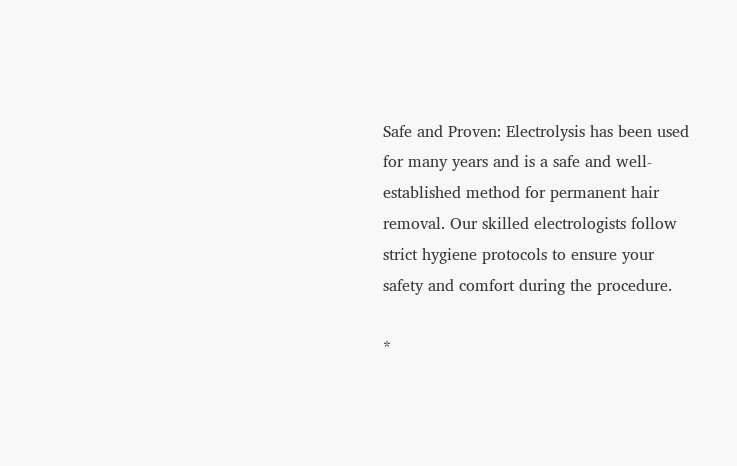Safe and Proven: Electrolysis has been used for many years and is a safe and well-established method for permanent hair removal. Our skilled electrologists follow strict hygiene protocols to ensure your safety and comfort during the procedure.

*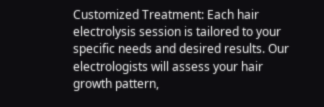Customized Treatment: Each hair electrolysis session is tailored to your specific needs and desired results. Our electrologists will assess your hair growth pattern,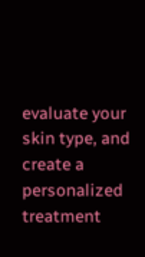evaluate your skin type, and create a personalized treatment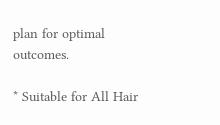plan for optimal outcomes.

* Suitable for All Hair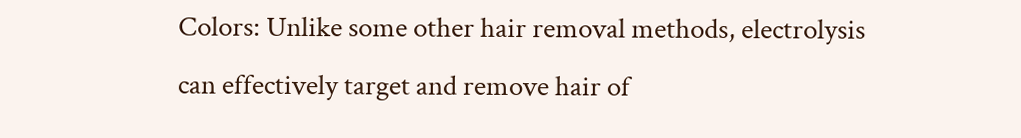Colors: Unlike some other hair removal methods, electrolysis can effectively target and remove hair of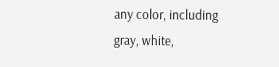any color, including gray, white,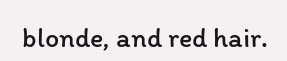blonde, and red hair.